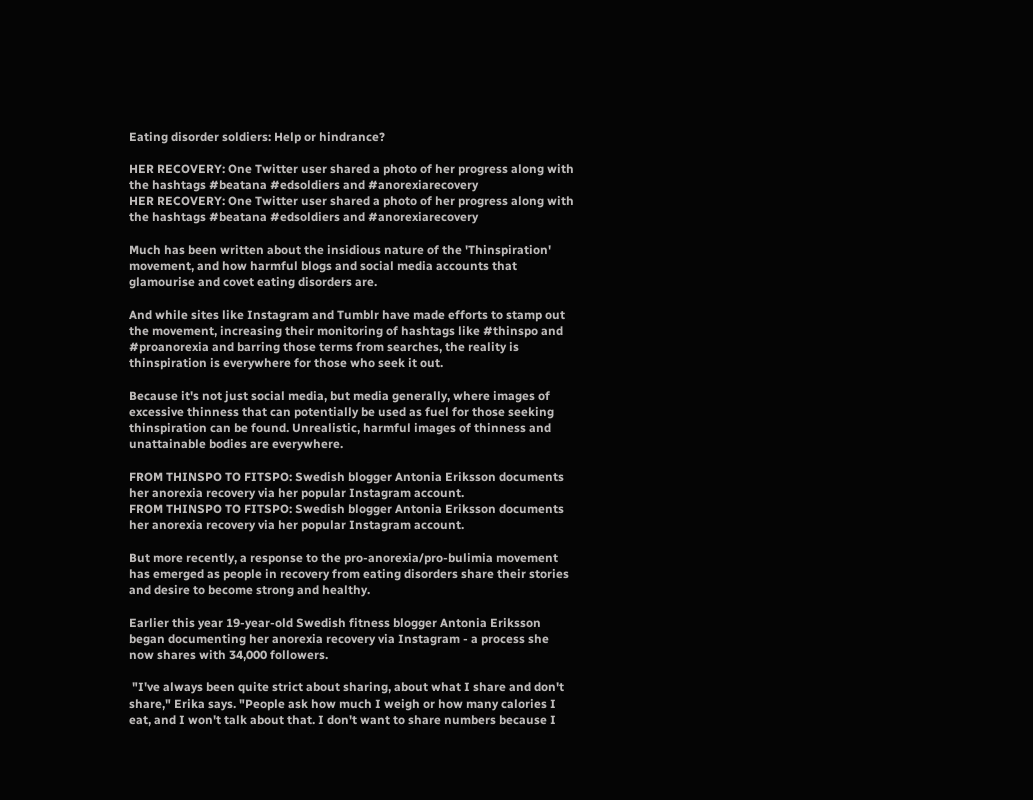Eating disorder soldiers: Help or hindrance?

HER RECOVERY: One Twitter user shared a photo of her progress along with the hashtags #beatana #edsoldiers and #anorexiarecovery
HER RECOVERY: One Twitter user shared a photo of her progress along with the hashtags #beatana #edsoldiers and #anorexiarecovery

Much has been written about the insidious nature of the 'Thinspiration' movement, and how harmful blogs and social media accounts that glamourise and covet eating disorders are.

And while sites like Instagram and Tumblr have made efforts to stamp out the movement, increasing their monitoring of hashtags like #thinspo and #proanorexia and barring those terms from searches, the reality is thinspiration is everywhere for those who seek it out.

Because it's not just social media, but media generally, where images of excessive thinness that can potentially be used as fuel for those seeking thinspiration can be found. Unrealistic, harmful images of thinness and unattainable bodies are everywhere.

FROM THINSPO TO FITSPO: Swedish blogger Antonia Eriksson documents her anorexia recovery via her popular Instagram account.
FROM THINSPO TO FITSPO: Swedish blogger Antonia Eriksson documents her anorexia recovery via her popular Instagram account.

But more recently, a response to the pro-anorexia/pro-bulimia movement has emerged as people in recovery from eating disorders share their stories and desire to become strong and healthy.

Earlier this year 19-year-old Swedish fitness blogger Antonia Eriksson began documenting her anorexia recovery via Instagram - a process she now shares with 34,000 followers.

 "I've always been quite strict about sharing, about what I share and don't share," Erika says. "People ask how much I weigh or how many calories I eat, and I won't talk about that. I don't want to share numbers because I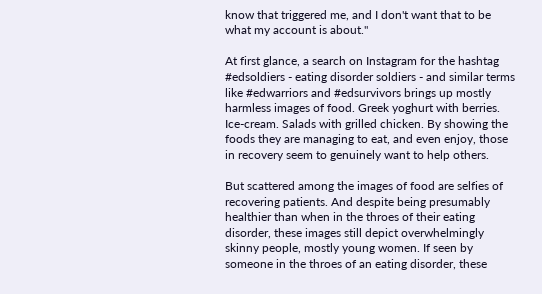know that triggered me, and I don't want that to be what my account is about."

At first glance, a search on Instagram for the hashtag #edsoldiers - eating disorder soldiers - and similar terms like #edwarriors and #edsurvivors brings up mostly harmless images of food. Greek yoghurt with berries. Ice-cream. Salads with grilled chicken. By showing the foods they are managing to eat, and even enjoy, those in recovery seem to genuinely want to help others.

But scattered among the images of food are selfies of recovering patients. And despite being presumably healthier than when in the throes of their eating disorder, these images still depict overwhelmingly skinny people, mostly young women. If seen by someone in the throes of an eating disorder, these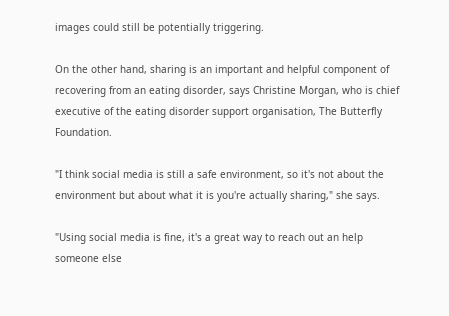images could still be potentially triggering.

On the other hand, sharing is an important and helpful component of recovering from an eating disorder, says Christine Morgan, who is chief executive of the eating disorder support organisation, The Butterfly Foundation.

"I think social media is still a safe environment, so it's not about the environment but about what it is you're actually sharing," she says.

"Using social media is fine, it's a great way to reach out an help someone else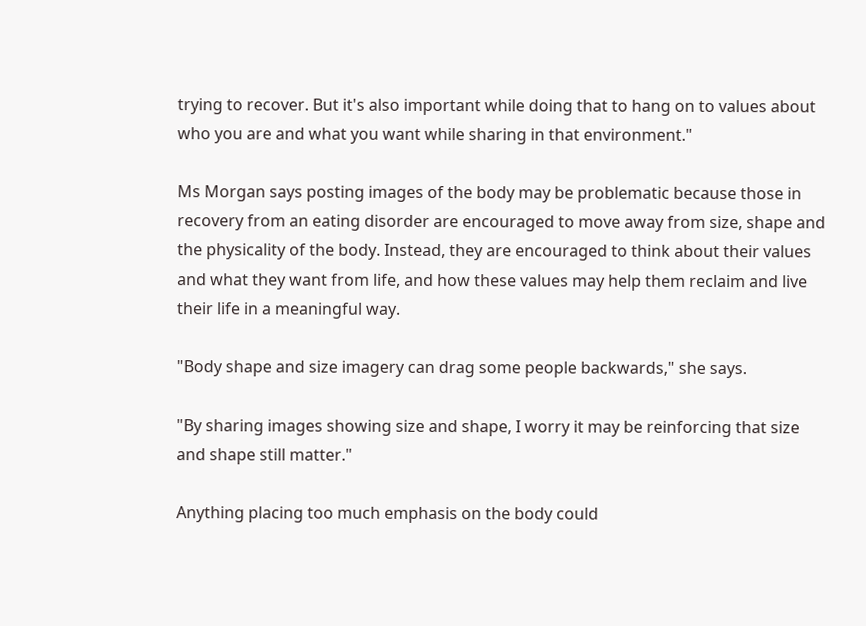trying to recover. But it's also important while doing that to hang on to values about who you are and what you want while sharing in that environment."

Ms Morgan says posting images of the body may be problematic because those in recovery from an eating disorder are encouraged to move away from size, shape and the physicality of the body. Instead, they are encouraged to think about their values and what they want from life, and how these values may help them reclaim and live their life in a meaningful way.

"Body shape and size imagery can drag some people backwards," she says.

"By sharing images showing size and shape, I worry it may be reinforcing that size and shape still matter."

Anything placing too much emphasis on the body could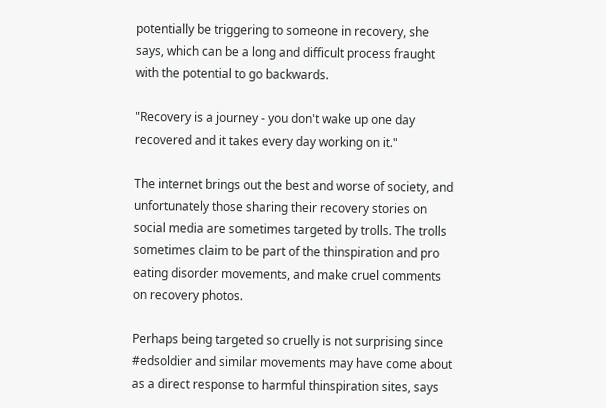potentially be triggering to someone in recovery, she says, which can be a long and difficult process fraught with the potential to go backwards.

"Recovery is a journey - you don't wake up one day recovered and it takes every day working on it."

The internet brings out the best and worse of society, and unfortunately those sharing their recovery stories on social media are sometimes targeted by trolls. The trolls sometimes claim to be part of the thinspiration and pro eating disorder movements, and make cruel comments on recovery photos.

Perhaps being targeted so cruelly is not surprising since #edsoldier and similar movements may have come about as a direct response to harmful thinspiration sites, says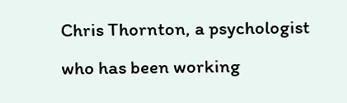Chris Thornton, a psychologist who has been working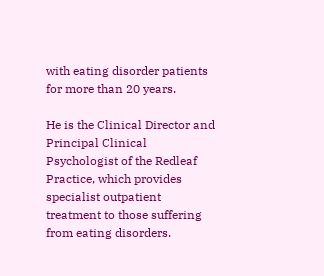with eating disorder patients for more than 20 years.

He is the Clinical Director and Principal Clinical Psychologist of the Redleaf Practice, which provides specialist outpatient treatment to those suffering from eating disorders.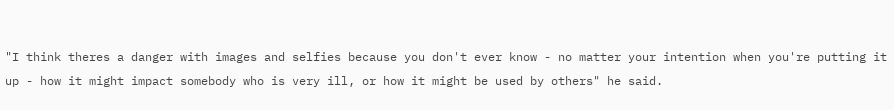"I think theres a danger with images and selfies because you don't ever know - no matter your intention when you're putting it up - how it might impact somebody who is very ill, or how it might be used by others" he said.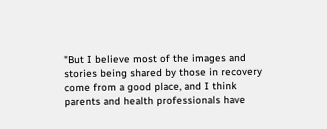"But I believe most of the images and stories being shared by those in recovery come from a good place, and I think parents and health professionals have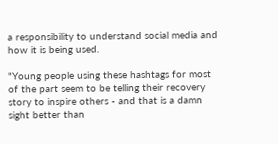a responsibility to understand social media and how it is being used.

"Young people using these hashtags for most of the part seem to be telling their recovery story to inspire others - and that is a damn sight better than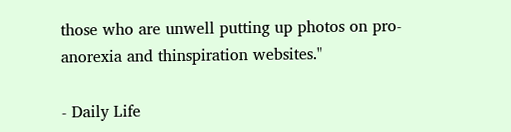those who are unwell putting up photos on pro-anorexia and thinspiration websites."

- Daily Life